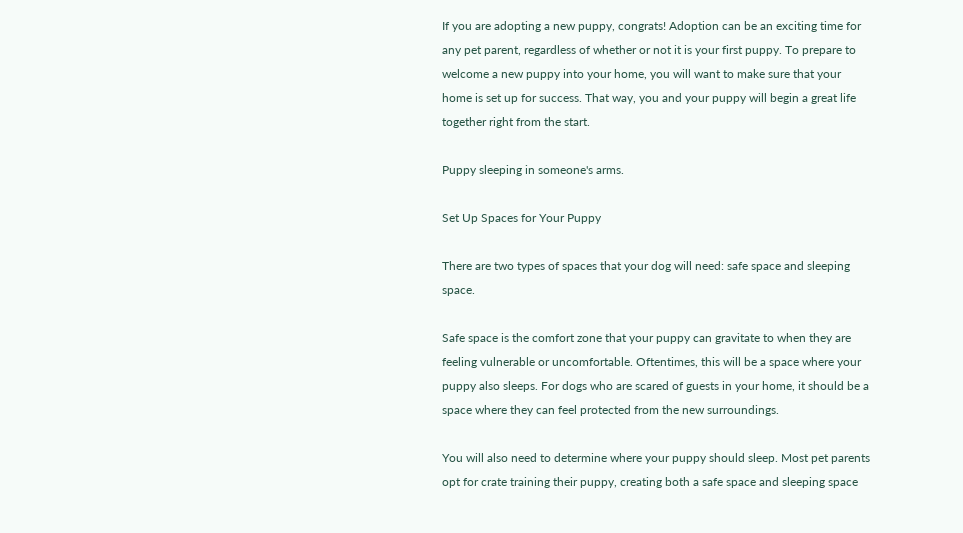If you are adopting a new puppy, congrats! Adoption can be an exciting time for any pet parent, regardless of whether or not it is your first puppy. To prepare to welcome a new puppy into your home, you will want to make sure that your home is set up for success. That way, you and your puppy will begin a great life together right from the start.

Puppy sleeping in someone's arms.

Set Up Spaces for Your Puppy

There are two types of spaces that your dog will need: safe space and sleeping space.

Safe space is the comfort zone that your puppy can gravitate to when they are feeling vulnerable or uncomfortable. Oftentimes, this will be a space where your puppy also sleeps. For dogs who are scared of guests in your home, it should be a space where they can feel protected from the new surroundings.

You will also need to determine where your puppy should sleep. Most pet parents opt for crate training their puppy, creating both a safe space and sleeping space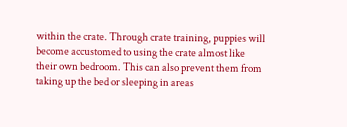within the crate. Through crate training, puppies will become accustomed to using the crate almost like their own bedroom. This can also prevent them from taking up the bed or sleeping in areas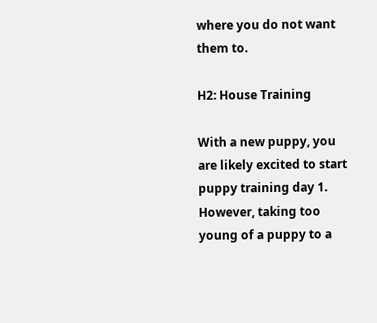where you do not want them to.

H2: House Training

With a new puppy, you are likely excited to start puppy training day 1. However, taking too young of a puppy to a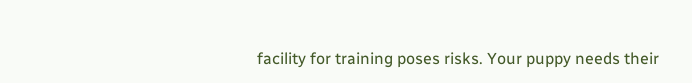facility for training poses risks. Your puppy needs their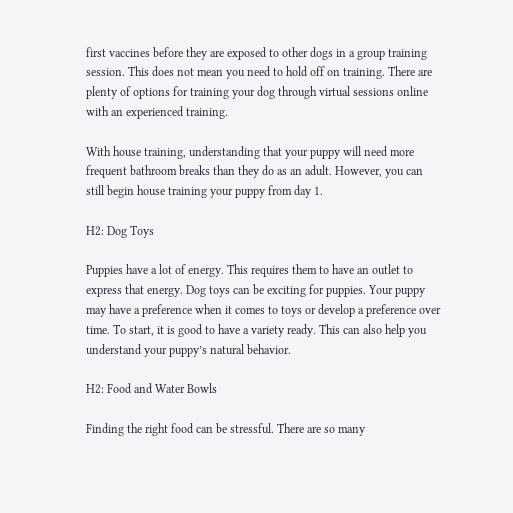first vaccines before they are exposed to other dogs in a group training session. This does not mean you need to hold off on training. There are plenty of options for training your dog through virtual sessions online with an experienced training.

With house training, understanding that your puppy will need more frequent bathroom breaks than they do as an adult. However, you can still begin house training your puppy from day 1.

H2: Dog Toys

Puppies have a lot of energy. This requires them to have an outlet to express that energy. Dog toys can be exciting for puppies. Your puppy may have a preference when it comes to toys or develop a preference over time. To start, it is good to have a variety ready. This can also help you understand your puppy’s natural behavior.

H2: Food and Water Bowls

Finding the right food can be stressful. There are so many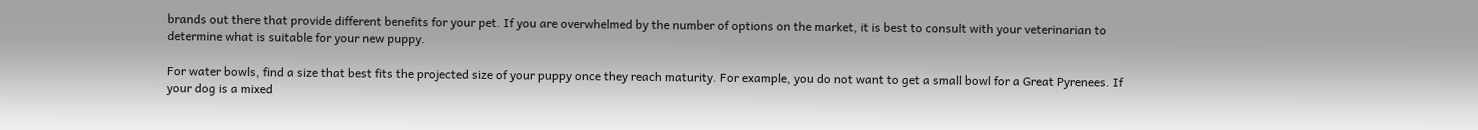brands out there that provide different benefits for your pet. If you are overwhelmed by the number of options on the market, it is best to consult with your veterinarian to determine what is suitable for your new puppy.

For water bowls, find a size that best fits the projected size of your puppy once they reach maturity. For example, you do not want to get a small bowl for a Great Pyrenees. If your dog is a mixed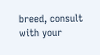breed, consult with your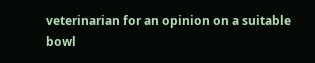veterinarian for an opinion on a suitable bowl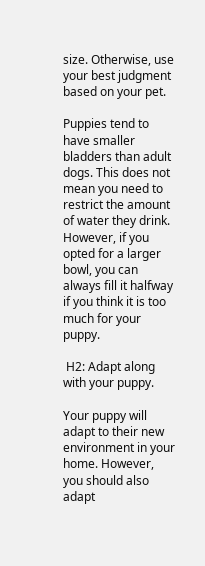size. Otherwise, use your best judgment based on your pet.

Puppies tend to have smaller bladders than adult dogs. This does not mean you need to restrict the amount of water they drink. However, if you opted for a larger bowl, you can always fill it halfway if you think it is too much for your puppy.

 H2: Adapt along with your puppy.

Your puppy will adapt to their new environment in your home. However, you should also adapt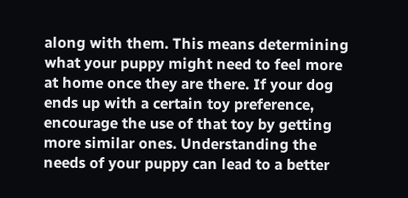along with them. This means determining what your puppy might need to feel more at home once they are there. If your dog ends up with a certain toy preference, encourage the use of that toy by getting more similar ones. Understanding the needs of your puppy can lead to a better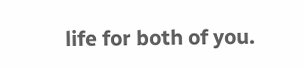life for both of you.